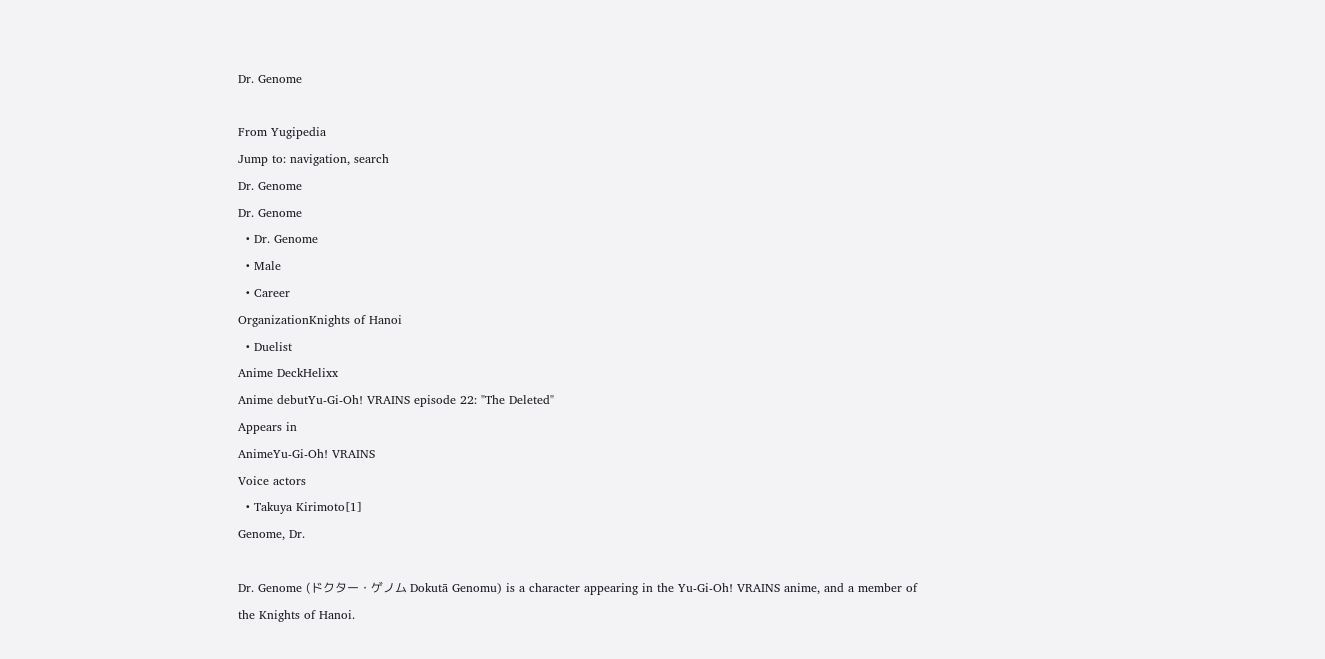Dr. Genome

From Yugipedia
Jump to: navigation, search
Dr. Genome
Dr. Genome
  • Dr. Genome
  • Male
  • Career
OrganizationKnights of Hanoi
  • Duelist
Anime DeckHelixx
Anime debutYu-Gi-Oh! VRAINS episode 22: "The Deleted"
Appears in
AnimeYu-Gi-Oh! VRAINS
Voice actors
  • Takuya Kirimoto[1]
Genome, Dr.

Dr. Genome (ドクター・ゲノム Dokutā Genomu) is a character appearing in the Yu-Gi-Oh! VRAINS anime, and a member of the Knights of Hanoi.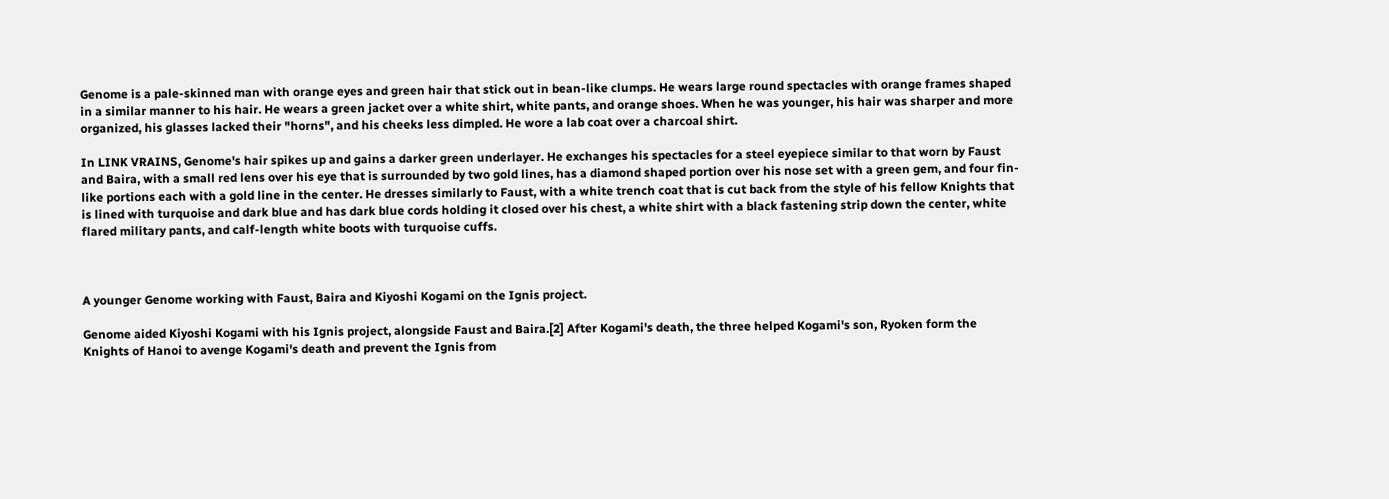Genome is a pale-skinned man with orange eyes and green hair that stick out in bean-like clumps. He wears large round spectacles with orange frames shaped in a similar manner to his hair. He wears a green jacket over a white shirt, white pants, and orange shoes. When he was younger, his hair was sharper and more organized, his glasses lacked their "horns", and his cheeks less dimpled. He wore a lab coat over a charcoal shirt.

In LINK VRAINS, Genome's hair spikes up and gains a darker green underlayer. He exchanges his spectacles for a steel eyepiece similar to that worn by Faust and Baira, with a small red lens over his eye that is surrounded by two gold lines, has a diamond shaped portion over his nose set with a green gem, and four fin-like portions each with a gold line in the center. He dresses similarly to Faust, with a white trench coat that is cut back from the style of his fellow Knights that is lined with turquoise and dark blue and has dark blue cords holding it closed over his chest, a white shirt with a black fastening strip down the center, white flared military pants, and calf-length white boots with turquoise cuffs.



A younger Genome working with Faust, Baira and Kiyoshi Kogami on the Ignis project.

Genome aided Kiyoshi Kogami with his Ignis project, alongside Faust and Baira.[2] After Kogami's death, the three helped Kogami's son, Ryoken form the Knights of Hanoi to avenge Kogami's death and prevent the Ignis from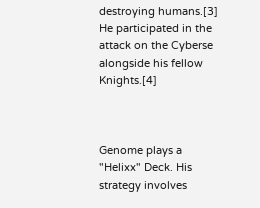destroying humans.[3] He participated in the attack on the Cyberse alongside his fellow Knights.[4]



Genome plays a "Helixx" Deck. His strategy involves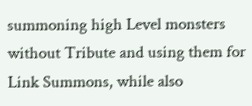summoning high Level monsters without Tribute and using them for Link Summons, while also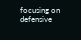focusing on defensive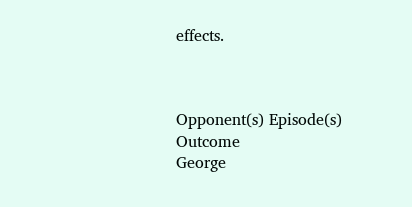effects.



Opponent(s) Episode(s) Outcome
George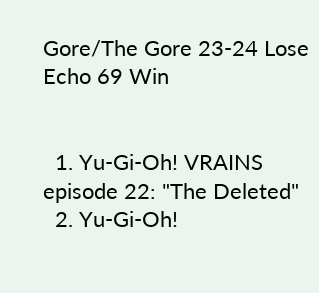Gore/The Gore 23-24 Lose
Echo 69 Win


  1. Yu-Gi-Oh! VRAINS episode 22: "The Deleted"
  2. Yu-Gi-Oh!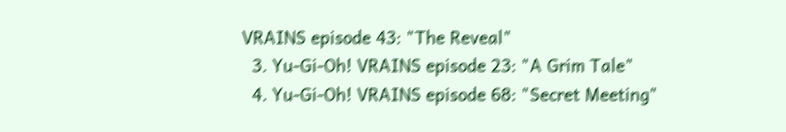VRAINS episode 43: "The Reveal"
  3. Yu-Gi-Oh! VRAINS episode 23: "A Grim Tale"
  4. Yu-Gi-Oh! VRAINS episode 68: "Secret Meeting"